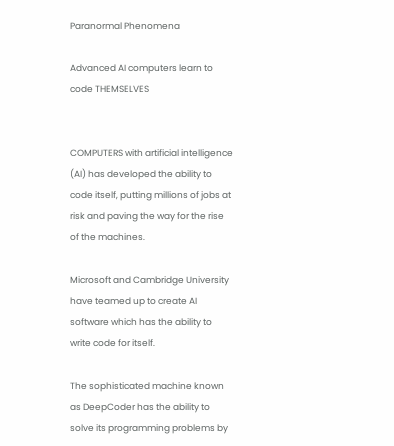Paranormal Phenomena

Advanced AI computers learn to code THEMSELVES


COMPUTERS with artificial intelligence (AI) has developed the ability to code itself, putting millions of jobs at risk and paving the way for the rise of the machines.

Microsoft and Cambridge University have teamed up to create AI software which has the ability to write code for itself.

The sophisticated machine known as DeepCoder has the ability to solve its programming problems by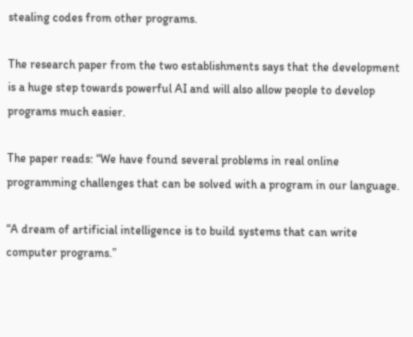stealing codes from other programs.

The research paper from the two establishments says that the development is a huge step towards powerful AI and will also allow people to develop programs much easier.

The paper reads: “We have found several problems in real online programming challenges that can be solved with a program in our language.

“A dream of artificial intelligence is to build systems that can write computer programs.”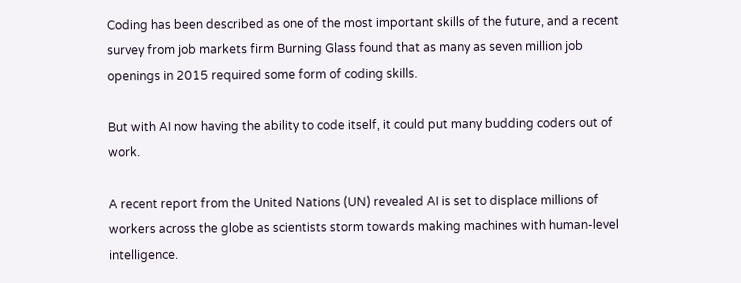Coding has been described as one of the most important skills of the future, and a recent survey from job markets firm Burning Glass found that as many as seven million job openings in 2015 required some form of coding skills.

But with AI now having the ability to code itself, it could put many budding coders out of work.

A recent report from the United Nations (UN) revealed AI is set to displace millions of workers across the globe as scientists storm towards making machines with human-level intelligence.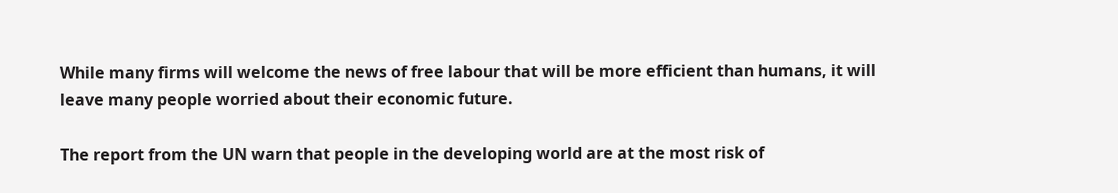While many firms will welcome the news of free labour that will be more efficient than humans, it will leave many people worried about their economic future.

The report from the UN warn that people in the developing world are at the most risk of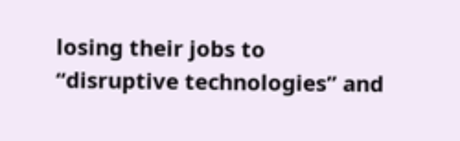losing their jobs to “disruptive technologies” and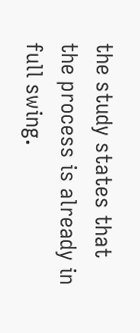the study states that the process is already in full swing.